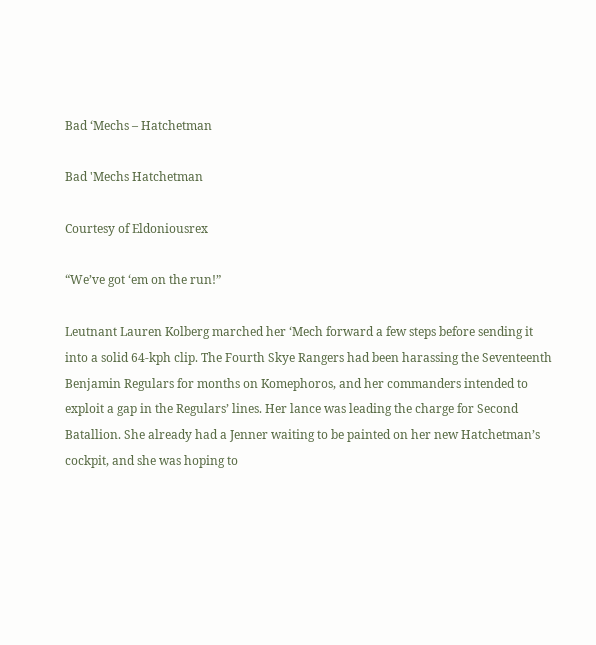Bad ‘Mechs – Hatchetman

Bad 'Mechs Hatchetman

Courtesy of Eldoniousrex

“We’ve got ‘em on the run!”

Leutnant Lauren Kolberg marched her ‘Mech forward a few steps before sending it into a solid 64-kph clip. The Fourth Skye Rangers had been harassing the Seventeenth Benjamin Regulars for months on Komephoros, and her commanders intended to exploit a gap in the Regulars’ lines. Her lance was leading the charge for Second Batallion. She already had a Jenner waiting to be painted on her new Hatchetman’s cockpit, and she was hoping to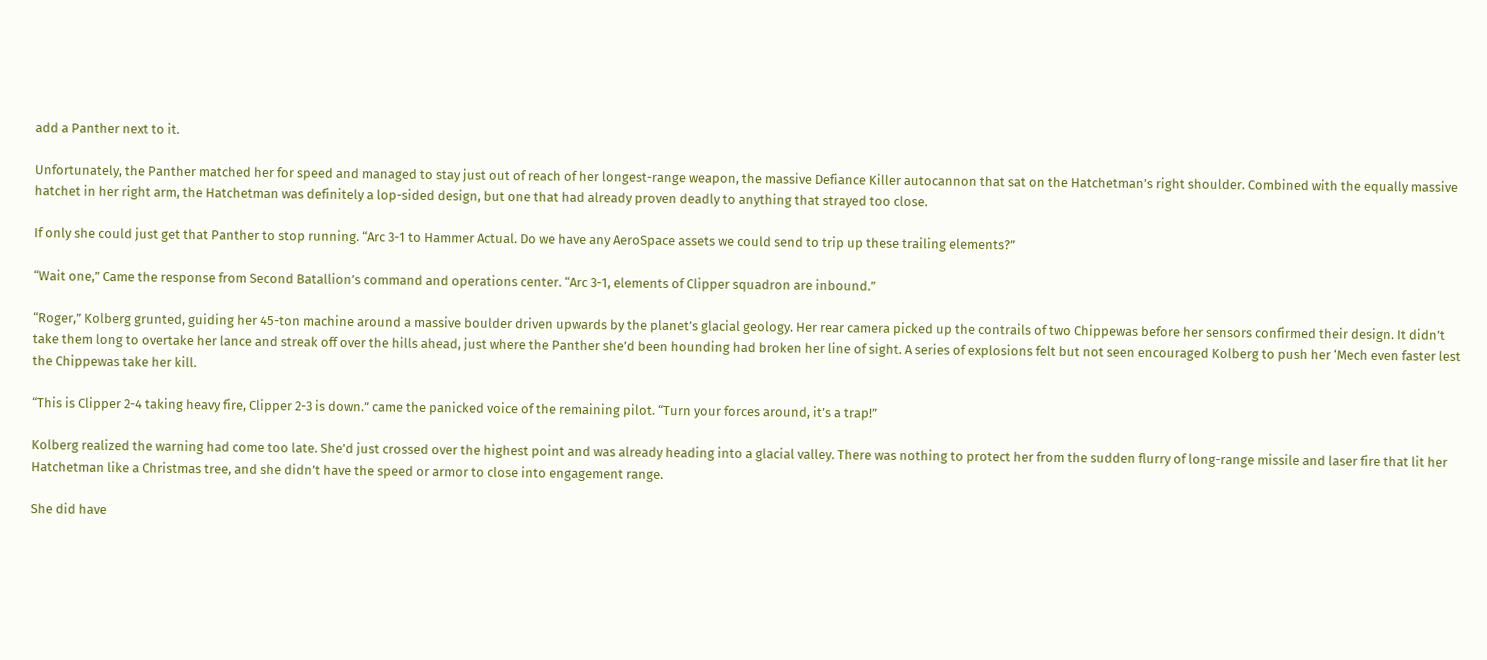add a Panther next to it.

Unfortunately, the Panther matched her for speed and managed to stay just out of reach of her longest-range weapon, the massive Defiance Killer autocannon that sat on the Hatchetman’s right shoulder. Combined with the equally massive hatchet in her right arm, the Hatchetman was definitely a lop-sided design, but one that had already proven deadly to anything that strayed too close.

If only she could just get that Panther to stop running. “Arc 3-1 to Hammer Actual. Do we have any AeroSpace assets we could send to trip up these trailing elements?”

“Wait one,” Came the response from Second Batallion’s command and operations center. “Arc 3-1, elements of Clipper squadron are inbound.”

“Roger,” Kolberg grunted, guiding her 45-ton machine around a massive boulder driven upwards by the planet’s glacial geology. Her rear camera picked up the contrails of two Chippewas before her sensors confirmed their design. It didn’t take them long to overtake her lance and streak off over the hills ahead, just where the Panther she’d been hounding had broken her line of sight. A series of explosions felt but not seen encouraged Kolberg to push her ‘Mech even faster lest the Chippewas take her kill.

“This is Clipper 2-4 taking heavy fire, Clipper 2-3 is down.” came the panicked voice of the remaining pilot. “Turn your forces around, it’s a trap!”

Kolberg realized the warning had come too late. She’d just crossed over the highest point and was already heading into a glacial valley. There was nothing to protect her from the sudden flurry of long-range missile and laser fire that lit her Hatchetman like a Christmas tree, and she didn’t have the speed or armor to close into engagement range.

She did have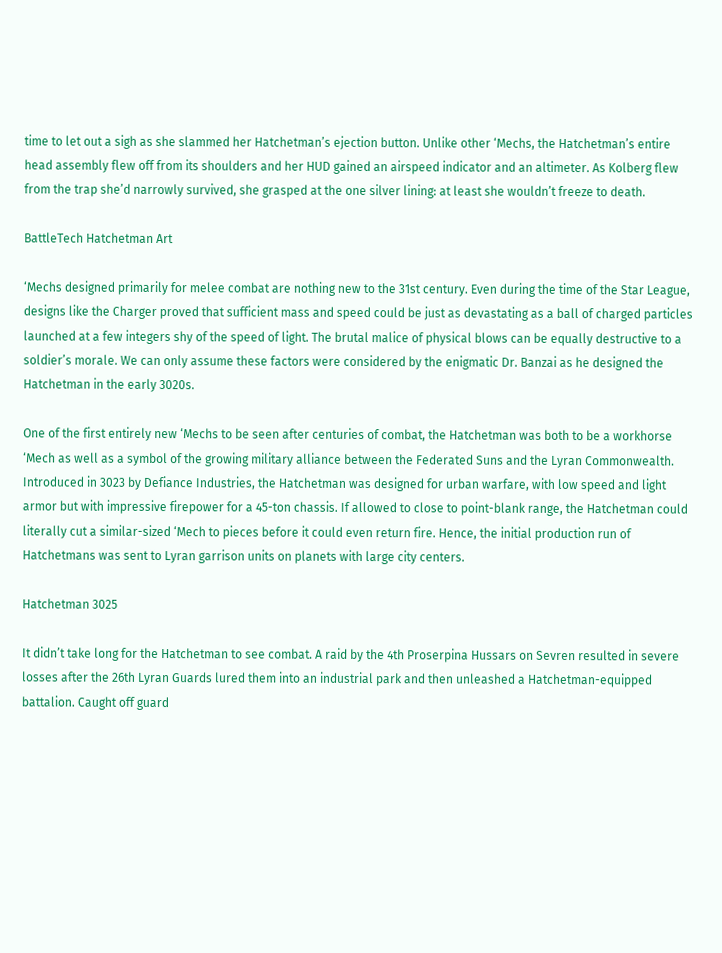time to let out a sigh as she slammed her Hatchetman’s ejection button. Unlike other ‘Mechs, the Hatchetman’s entire head assembly flew off from its shoulders and her HUD gained an airspeed indicator and an altimeter. As Kolberg flew from the trap she’d narrowly survived, she grasped at the one silver lining: at least she wouldn’t freeze to death.

BattleTech Hatchetman Art

‘Mechs designed primarily for melee combat are nothing new to the 31st century. Even during the time of the Star League, designs like the Charger proved that sufficient mass and speed could be just as devastating as a ball of charged particles launched at a few integers shy of the speed of light. The brutal malice of physical blows can be equally destructive to a soldier’s morale. We can only assume these factors were considered by the enigmatic Dr. Banzai as he designed the Hatchetman in the early 3020s.

One of the first entirely new ‘Mechs to be seen after centuries of combat, the Hatchetman was both to be a workhorse ‘Mech as well as a symbol of the growing military alliance between the Federated Suns and the Lyran Commonwealth. Introduced in 3023 by Defiance Industries, the Hatchetman was designed for urban warfare, with low speed and light armor but with impressive firepower for a 45-ton chassis. If allowed to close to point-blank range, the Hatchetman could literally cut a similar-sized ‘Mech to pieces before it could even return fire. Hence, the initial production run of Hatchetmans was sent to Lyran garrison units on planets with large city centers.

Hatchetman 3025

It didn’t take long for the Hatchetman to see combat. A raid by the 4th Proserpina Hussars on Sevren resulted in severe losses after the 26th Lyran Guards lured them into an industrial park and then unleashed a Hatchetman-equipped battalion. Caught off guard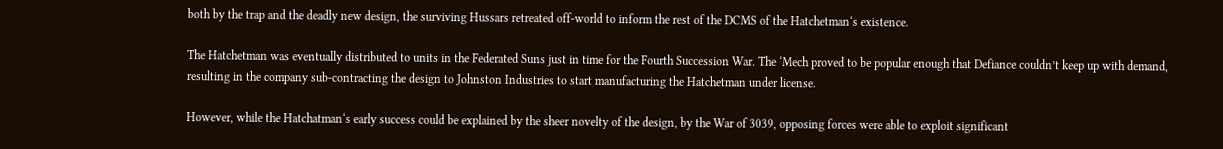both by the trap and the deadly new design, the surviving Hussars retreated off-world to inform the rest of the DCMS of the Hatchetman‘s existence.

The Hatchetman was eventually distributed to units in the Federated Suns just in time for the Fourth Succession War. The ‘Mech proved to be popular enough that Defiance couldn’t keep up with demand, resulting in the company sub-contracting the design to Johnston Industries to start manufacturing the Hatchetman under license.

However, while the Hatchatman‘s early success could be explained by the sheer novelty of the design, by the War of 3039, opposing forces were able to exploit significant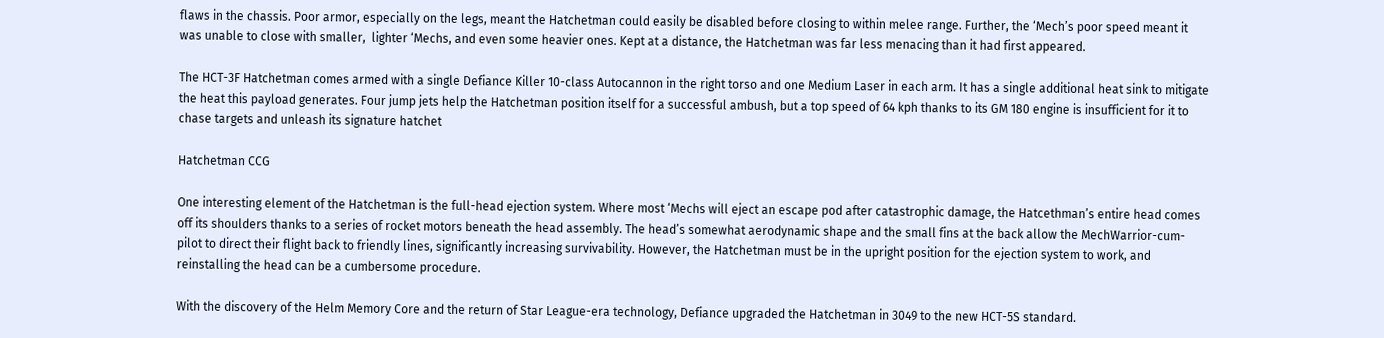flaws in the chassis. Poor armor, especially on the legs, meant the Hatchetman could easily be disabled before closing to within melee range. Further, the ‘Mech’s poor speed meant it was unable to close with smaller,  lighter ‘Mechs, and even some heavier ones. Kept at a distance, the Hatchetman was far less menacing than it had first appeared.

The HCT-3F Hatchetman comes armed with a single Defiance Killer 10-class Autocannon in the right torso and one Medium Laser in each arm. It has a single additional heat sink to mitigate the heat this payload generates. Four jump jets help the Hatchetman position itself for a successful ambush, but a top speed of 64 kph thanks to its GM 180 engine is insufficient for it to chase targets and unleash its signature hatchet

Hatchetman CCG

One interesting element of the Hatchetman is the full-head ejection system. Where most ‘Mechs will eject an escape pod after catastrophic damage, the Hatcethman’s entire head comes off its shoulders thanks to a series of rocket motors beneath the head assembly. The head’s somewhat aerodynamic shape and the small fins at the back allow the MechWarrior-cum-pilot to direct their flight back to friendly lines, significantly increasing survivability. However, the Hatchetman must be in the upright position for the ejection system to work, and reinstalling the head can be a cumbersome procedure.

With the discovery of the Helm Memory Core and the return of Star League-era technology, Defiance upgraded the Hatchetman in 3049 to the new HCT-5S standard.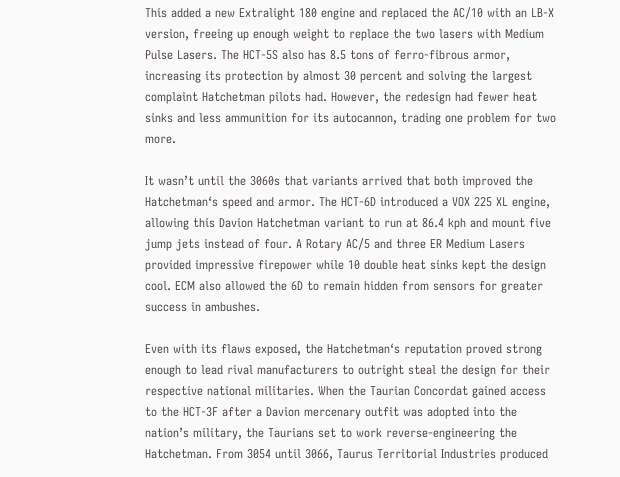This added a new Extralight 180 engine and replaced the AC/10 with an LB-X version, freeing up enough weight to replace the two lasers with Medium Pulse Lasers. The HCT-5S also has 8.5 tons of ferro-fibrous armor, increasing its protection by almost 30 percent and solving the largest complaint Hatchetman pilots had. However, the redesign had fewer heat sinks and less ammunition for its autocannon, trading one problem for two more.

It wasn’t until the 3060s that variants arrived that both improved the Hatchetman‘s speed and armor. The HCT-6D introduced a VOX 225 XL engine, allowing this Davion Hatchetman variant to run at 86.4 kph and mount five jump jets instead of four. A Rotary AC/5 and three ER Medium Lasers provided impressive firepower while 10 double heat sinks kept the design cool. ECM also allowed the 6D to remain hidden from sensors for greater success in ambushes.

Even with its flaws exposed, the Hatchetman‘s reputation proved strong enough to lead rival manufacturers to outright steal the design for their respective national militaries. When the Taurian Concordat gained access to the HCT-3F after a Davion mercenary outfit was adopted into the nation’s military, the Taurians set to work reverse-engineering the Hatchetman. From 3054 until 3066, Taurus Territorial Industries produced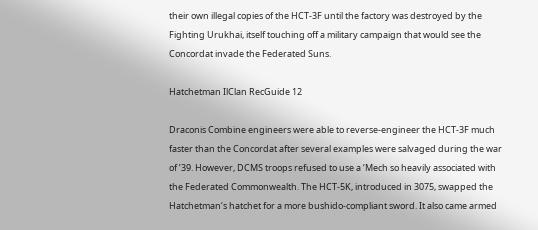their own illegal copies of the HCT-3F until the factory was destroyed by the Fighting Urukhai, itself touching off a military campaign that would see the Concordat invade the Federated Suns.

Hatchetman IlClan RecGuide 12

Draconis Combine engineers were able to reverse-engineer the HCT-3F much faster than the Concordat after several examples were salvaged during the war of ’39. However, DCMS troops refused to use a ‘Mech so heavily associated with the Federated Commonwealth. The HCT-5K, introduced in 3075, swapped the Hatchetman‘s hatchet for a more bushido-compliant sword. It also came armed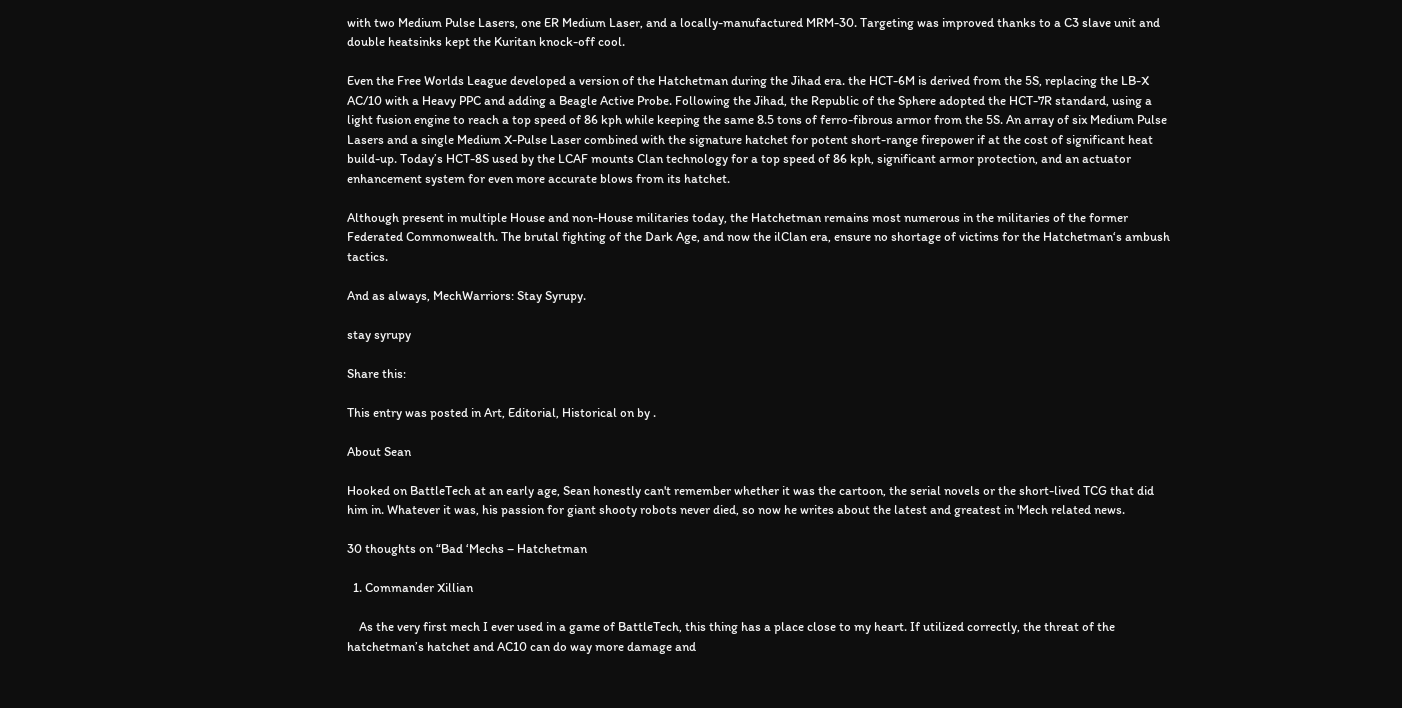with two Medium Pulse Lasers, one ER Medium Laser, and a locally-manufactured MRM-30. Targeting was improved thanks to a C3 slave unit and double heatsinks kept the Kuritan knock-off cool.

Even the Free Worlds League developed a version of the Hatchetman during the Jihad era. the HCT-6M is derived from the 5S, replacing the LB-X AC/10 with a Heavy PPC and adding a Beagle Active Probe. Following the Jihad, the Republic of the Sphere adopted the HCT-7R standard, using a light fusion engine to reach a top speed of 86 kph while keeping the same 8.5 tons of ferro-fibrous armor from the 5S. An array of six Medium Pulse Lasers and a single Medium X-Pulse Laser combined with the signature hatchet for potent short-range firepower if at the cost of significant heat build-up. Today’s HCT-8S used by the LCAF mounts Clan technology for a top speed of 86 kph, significant armor protection, and an actuator enhancement system for even more accurate blows from its hatchet.

Although present in multiple House and non-House militaries today, the Hatchetman remains most numerous in the militaries of the former Federated Commonwealth. The brutal fighting of the Dark Age, and now the ilClan era, ensure no shortage of victims for the Hatchetman‘s ambush tactics.

And as always, MechWarriors: Stay Syrupy.

stay syrupy

Share this:

This entry was posted in Art, Editorial, Historical on by .

About Sean

Hooked on BattleTech at an early age, Sean honestly can't remember whether it was the cartoon, the serial novels or the short-lived TCG that did him in. Whatever it was, his passion for giant shooty robots never died, so now he writes about the latest and greatest in 'Mech related news.

30 thoughts on “Bad ‘Mechs – Hatchetman

  1. Commander Xillian

    As the very first mech I ever used in a game of BattleTech, this thing has a place close to my heart. If utilized correctly, the threat of the hatchetman’s hatchet and AC10 can do way more damage and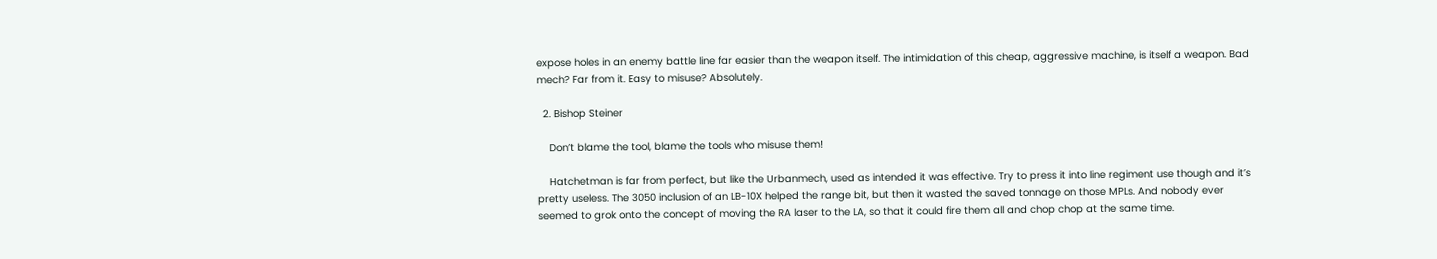expose holes in an enemy battle line far easier than the weapon itself. The intimidation of this cheap, aggressive machine, is itself a weapon. Bad mech? Far from it. Easy to misuse? Absolutely.

  2. Bishop Steiner

    Don’t blame the tool, blame the tools who misuse them!

    Hatchetman is far from perfect, but like the Urbanmech, used as intended it was effective. Try to press it into line regiment use though and it’s pretty useless. The 3050 inclusion of an LB-10X helped the range bit, but then it wasted the saved tonnage on those MPLs. And nobody ever seemed to grok onto the concept of moving the RA laser to the LA, so that it could fire them all and chop chop at the same time.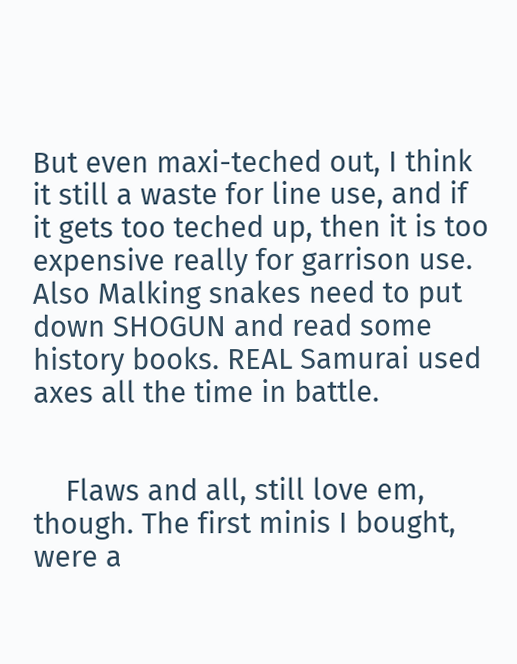But even maxi-teched out, I think it still a waste for line use, and if it gets too teched up, then it is too expensive really for garrison use. Also Malking snakes need to put down SHOGUN and read some history books. REAL Samurai used axes all the time in battle.


    Flaws and all, still love em, though. The first minis I bought, were a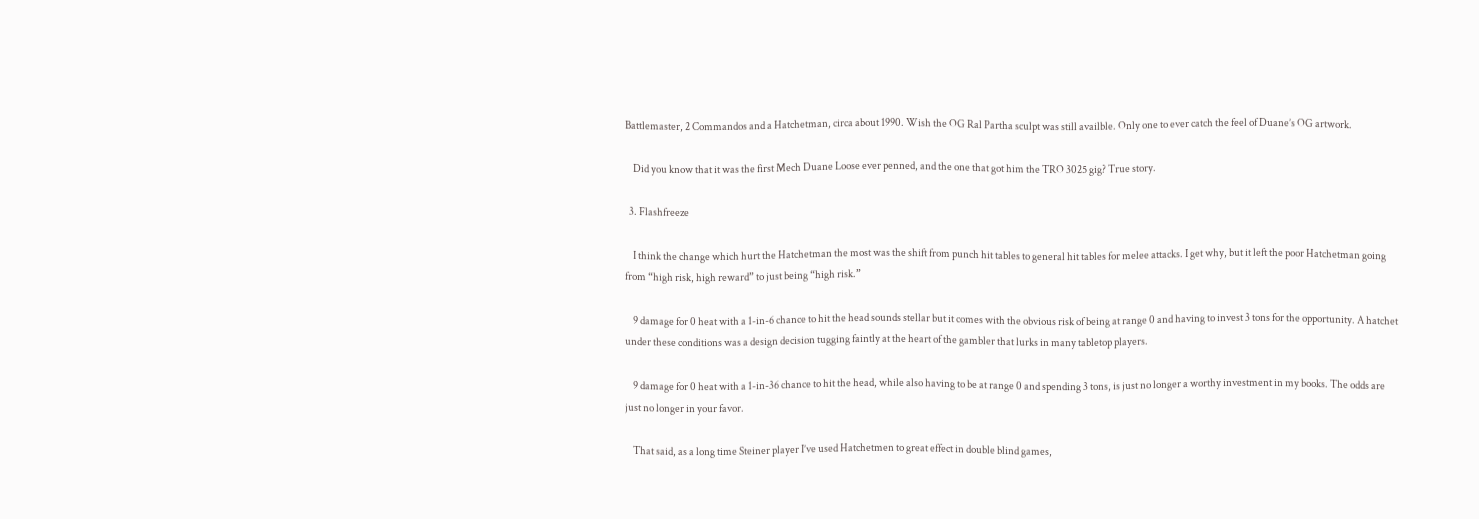Battlemaster, 2 Commandos and a Hatchetman, circa about 1990. Wish the OG Ral Partha sculpt was still availble. Only one to ever catch the feel of Duane’s OG artwork.

    Did you know that it was the first Mech Duane Loose ever penned, and the one that got him the TRO 3025 gig? True story.

  3. Flashfreeze

    I think the change which hurt the Hatchetman the most was the shift from punch hit tables to general hit tables for melee attacks. I get why, but it left the poor Hatchetman going from “high risk, high reward” to just being “high risk.”

    9 damage for 0 heat with a 1-in-6 chance to hit the head sounds stellar but it comes with the obvious risk of being at range 0 and having to invest 3 tons for the opportunity. A hatchet under these conditions was a design decision tugging faintly at the heart of the gambler that lurks in many tabletop players.

    9 damage for 0 heat with a 1-in-36 chance to hit the head, while also having to be at range 0 and spending 3 tons, is just no longer a worthy investment in my books. The odds are just no longer in your favor.

    That said, as a long time Steiner player I’ve used Hatchetmen to great effect in double blind games,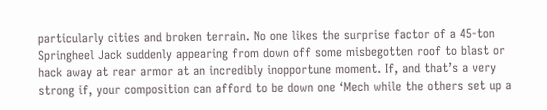particularly cities and broken terrain. No one likes the surprise factor of a 45-ton Springheel Jack suddenly appearing from down off some misbegotten roof to blast or hack away at rear armor at an incredibly inopportune moment. If, and that’s a very strong if, your composition can afford to be down one ‘Mech while the others set up a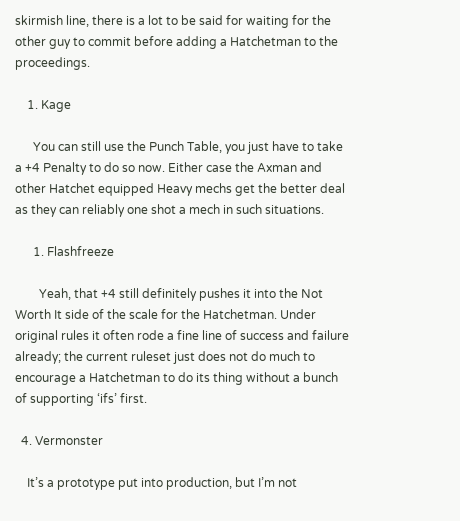skirmish line, there is a lot to be said for waiting for the other guy to commit before adding a Hatchetman to the proceedings.

    1. Kage

      You can still use the Punch Table, you just have to take a +4 Penalty to do so now. Either case the Axman and other Hatchet equipped Heavy mechs get the better deal as they can reliably one shot a mech in such situations.

      1. Flashfreeze

        Yeah, that +4 still definitely pushes it into the Not Worth It side of the scale for the Hatchetman. Under original rules it often rode a fine line of success and failure already; the current ruleset just does not do much to encourage a Hatchetman to do its thing without a bunch of supporting ‘ifs’ first.

  4. Vermonster

    It’s a prototype put into production, but I’m not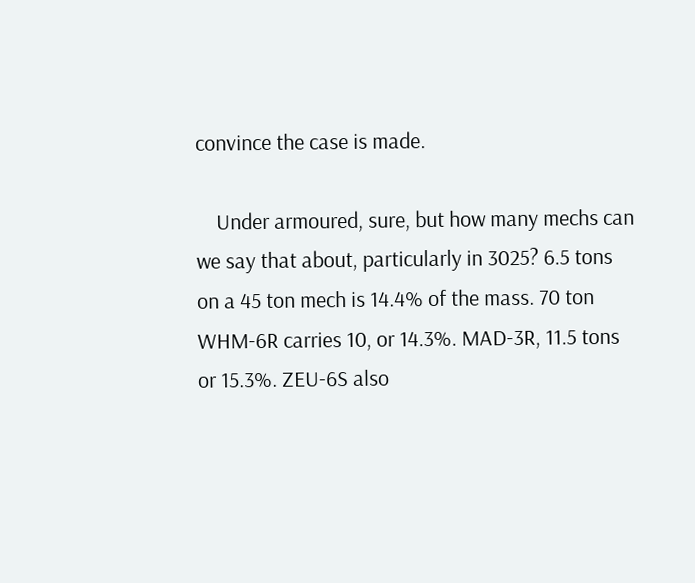convince the case is made.

    Under armoured, sure, but how many mechs can we say that about, particularly in 3025? 6.5 tons on a 45 ton mech is 14.4% of the mass. 70 ton WHM-6R carries 10, or 14.3%. MAD-3R, 11.5 tons or 15.3%. ZEU-6S also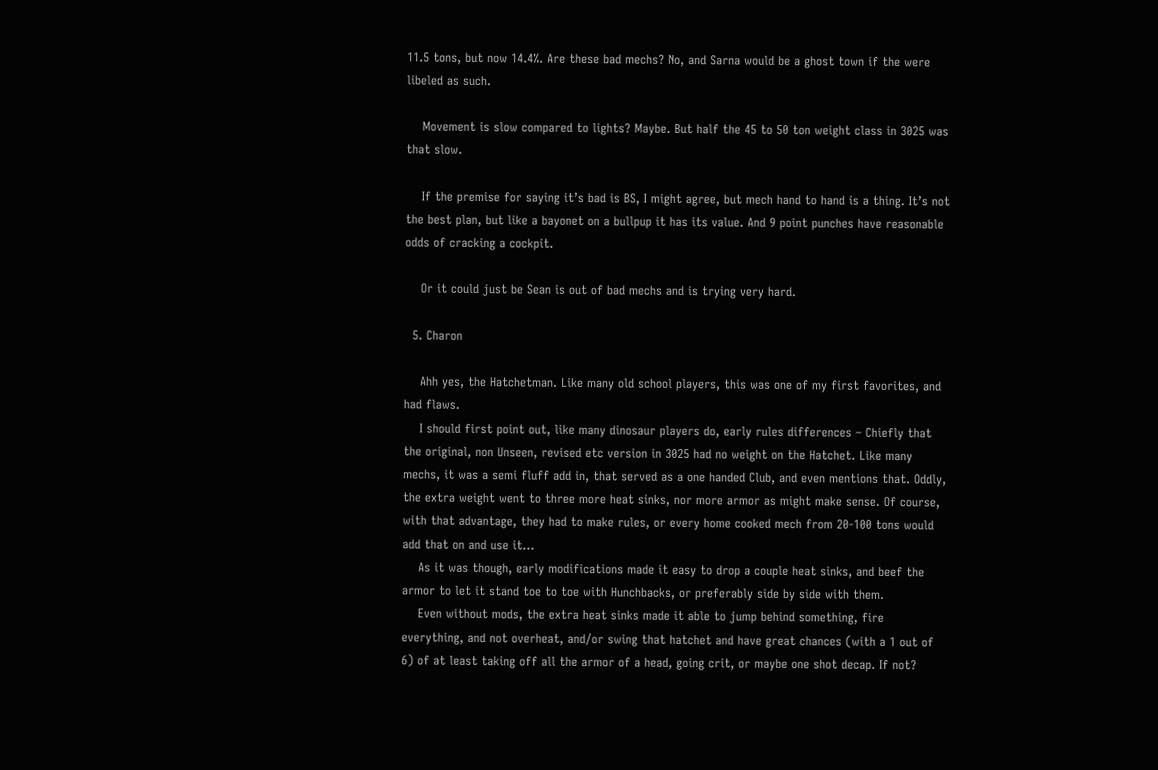11.5 tons, but now 14.4%. Are these bad mechs? No, and Sarna would be a ghost town if the were libeled as such.

    Movement is slow compared to lights? Maybe. But half the 45 to 50 ton weight class in 3025 was that slow.

    If the premise for saying it’s bad is BS, I might agree, but mech hand to hand is a thing. It’s not the best plan, but like a bayonet on a bullpup it has its value. And 9 point punches have reasonable odds of cracking a cockpit.

    Or it could just be Sean is out of bad mechs and is trying very hard.

  5. Charon

    Ahh yes, the Hatchetman. Like many old school players, this was one of my first favorites, and had flaws.
    I should first point out, like many dinosaur players do, early rules differences – Chiefly that the original, non Unseen, revised etc version in 3025 had no weight on the Hatchet. Like many mechs, it was a semi fluff add in, that served as a one handed Club, and even mentions that. Oddly, the extra weight went to three more heat sinks, nor more armor as might make sense. Of course, with that advantage, they had to make rules, or every home cooked mech from 20-100 tons would add that on and use it…
    As it was though, early modifications made it easy to drop a couple heat sinks, and beef the armor to let it stand toe to toe with Hunchbacks, or preferably side by side with them.
    Even without mods, the extra heat sinks made it able to jump behind something, fire everything, and not overheat, and/or swing that hatchet and have great chances (with a 1 out of 6) of at least taking off all the armor of a head, going crit, or maybe one shot decap. If not?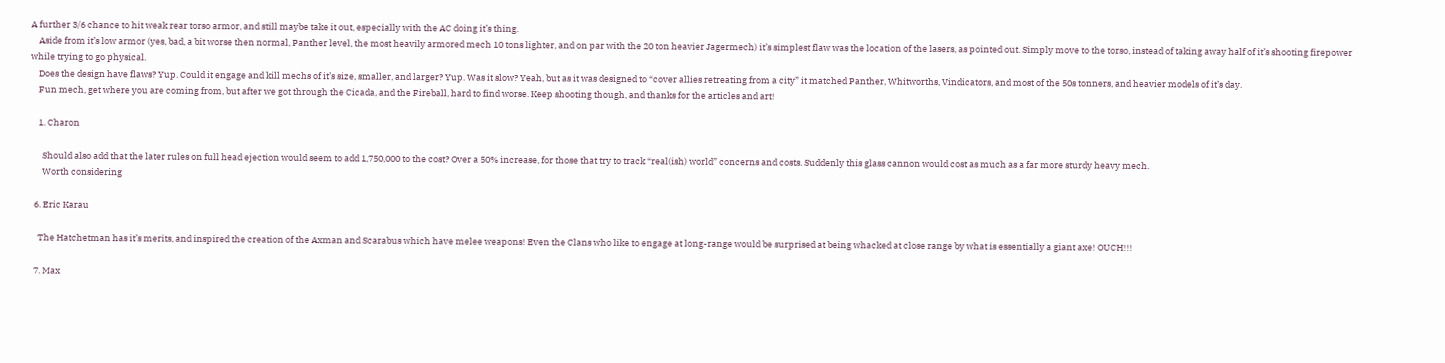A further 3/6 chance to hit weak rear torso armor, and still maybe take it out, especially with the AC doing it’s thing.
    Aside from it’s low armor (yes, bad, a bit worse then normal, Panther level, the most heavily armored mech 10 tons lighter, and on par with the 20 ton heavier Jagermech) it’s simplest flaw was the location of the lasers, as pointed out. Simply move to the torso, instead of taking away half of it’s shooting firepower while trying to go physical.
    Does the design have flaws? Yup. Could it engage and kill mechs of it’s size, smaller, and larger? Yup. Was it slow? Yeah, but as it was designed to “cover allies retreating from a city” it matched Panther, Whitworths, Vindicators, and most of the 50s tonners, and heavier models of it’s day.
    Fun mech, get where you are coming from, but after we got through the Cicada, and the Fireball, hard to find worse. Keep shooting though, and thanks for the articles and art!

    1. Charon

      Should also add that the later rules on full head ejection would seem to add 1,750,000 to the cost? Over a 50% increase, for those that try to track “real(ish) world” concerns and costs. Suddenly this glass cannon would cost as much as a far more sturdy heavy mech.
      Worth considering

  6. Eric Karau

    The Hatchetman has it’s merits, and inspired the creation of the Axman and Scarabus which have melee weapons! Even the Clans who like to engage at long-range would be surprised at being whacked at close range by what is essentially a giant axe! OUCH!!!

  7. Max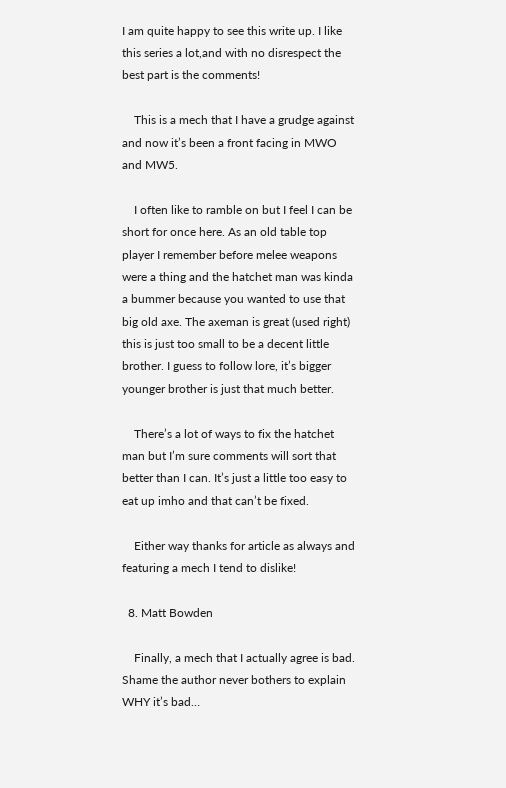I am quite happy to see this write up. I like this series a lot,and with no disrespect the best part is the comments!

    This is a mech that I have a grudge against and now it’s been a front facing in MWO and MW5.

    I often like to ramble on but I feel I can be short for once here. As an old table top player I remember before melee weapons were a thing and the hatchet man was kinda a bummer because you wanted to use that big old axe. The axeman is great (used right) this is just too small to be a decent little brother. I guess to follow lore, it’s bigger younger brother is just that much better.

    There’s a lot of ways to fix the hatchet man but I’m sure comments will sort that better than I can. It’s just a little too easy to eat up imho and that can’t be fixed.

    Either way thanks for article as always and featuring a mech I tend to dislike!

  8. Matt Bowden

    Finally, a mech that I actually agree is bad. Shame the author never bothers to explain WHY it’s bad…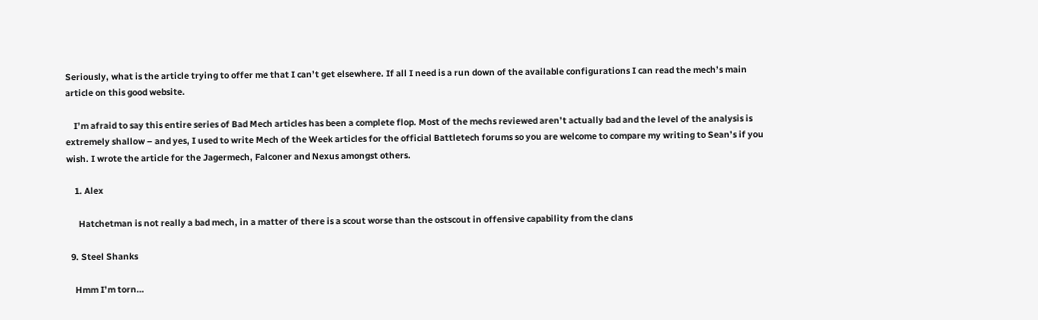Seriously, what is the article trying to offer me that I can’t get elsewhere. If all I need is a run down of the available configurations I can read the mech’s main article on this good website.

    I’m afraid to say this entire series of Bad Mech articles has been a complete flop. Most of the mechs reviewed aren’t actually bad and the level of the analysis is extremely shallow – and yes, I used to write Mech of the Week articles for the official Battletech forums so you are welcome to compare my writing to Sean’s if you wish. I wrote the article for the Jagermech, Falconer and Nexus amongst others.

    1. Alex

      Hatchetman is not really a bad mech, in a matter of there is a scout worse than the ostscout in offensive capability from the clans

  9. Steel Shanks

    Hmm I’m torn…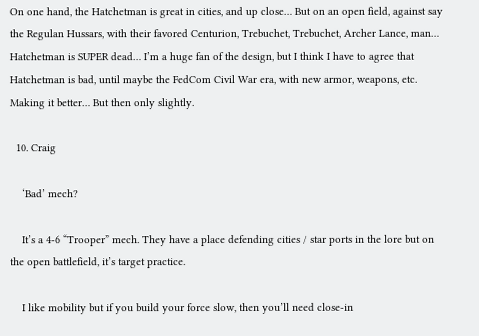On one hand, the Hatchetman is great in cities, and up close… But on an open field, against say the Regulan Hussars, with their favored Centurion, Trebuchet, Trebuchet, Archer Lance, man… Hatchetman is SUPER dead… I’m a huge fan of the design, but I think I have to agree that Hatchetman is bad, until maybe the FedCom Civil War era, with new armor, weapons, etc. Making it better… But then only slightly.

  10. Craig

    ‘Bad’ mech?

    It’s a 4-6 “Trooper” mech. They have a place defending cities / star ports in the lore but on the open battlefield, it’s target practice.

    I like mobility but if you build your force slow, then you’ll need close-in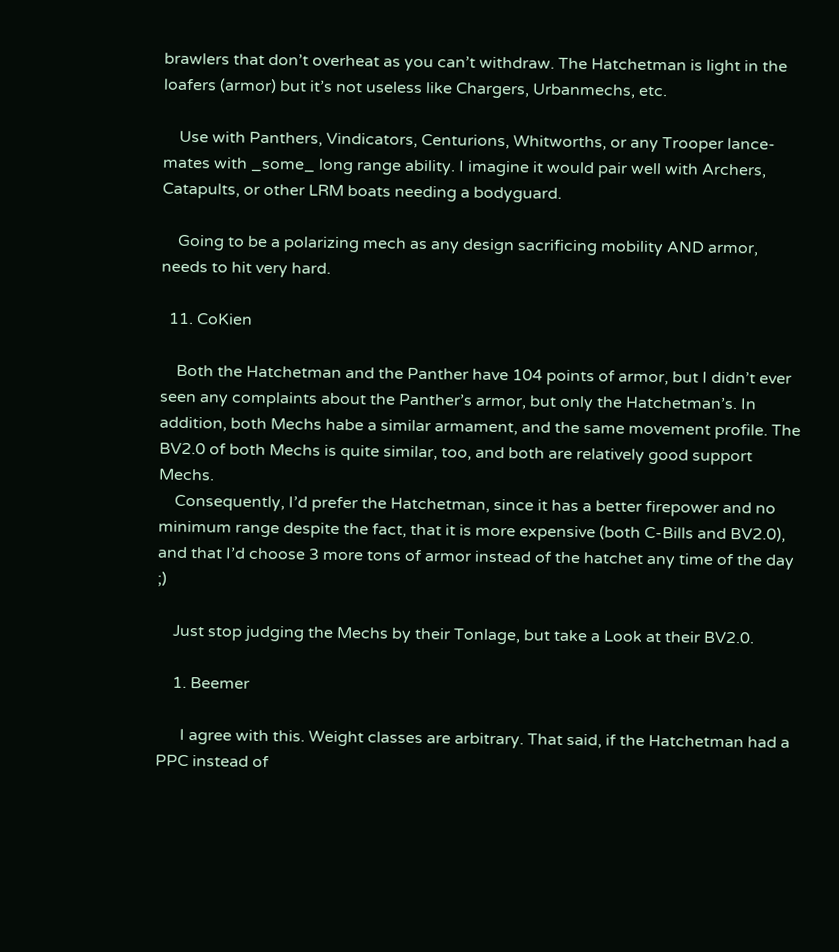brawlers that don’t overheat as you can’t withdraw. The Hatchetman is light in the loafers (armor) but it’s not useless like Chargers, Urbanmechs, etc.

    Use with Panthers, Vindicators, Centurions, Whitworths, or any Trooper lance-mates with _some_ long range ability. I imagine it would pair well with Archers, Catapults, or other LRM boats needing a bodyguard.

    Going to be a polarizing mech as any design sacrificing mobility AND armor, needs to hit very hard.

  11. CoKien

    Both the Hatchetman and the Panther have 104 points of armor, but I didn’t ever seen any complaints about the Panther’s armor, but only the Hatchetman’s. In addition, both Mechs habe a similar armament, and the same movement profile. The BV2.0 of both Mechs is quite similar, too, and both are relatively good support Mechs.
    Consequently, I’d prefer the Hatchetman, since it has a better firepower and no minimum range despite the fact, that it is more expensive (both C-Bills and BV2.0), and that I’d choose 3 more tons of armor instead of the hatchet any time of the day ;)

    Just stop judging the Mechs by their Tonlage, but take a Look at their BV2.0.

    1. Beemer

      I agree with this. Weight classes are arbitrary. That said, if the Hatchetman had a PPC instead of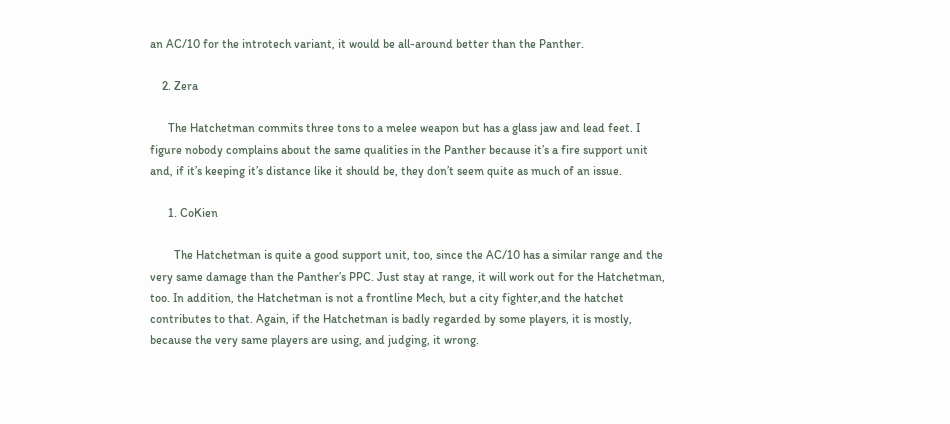an AC/10 for the introtech variant, it would be all-around better than the Panther.

    2. Zera

      The Hatchetman commits three tons to a melee weapon but has a glass jaw and lead feet. I figure nobody complains about the same qualities in the Panther because it’s a fire support unit and, if it’s keeping it’s distance like it should be, they don’t seem quite as much of an issue.

      1. CoKien

        The Hatchetman is quite a good support unit, too, since the AC/10 has a similar range and the very same damage than the Panther’s PPC. Just stay at range, it will work out for the Hatchetman, too. In addition, the Hatchetman is not a frontline Mech, but a city fighter,and the hatchet contributes to that. Again, if the Hatchetman is badly regarded by some players, it is mostly, because the very same players are using, and judging, it wrong.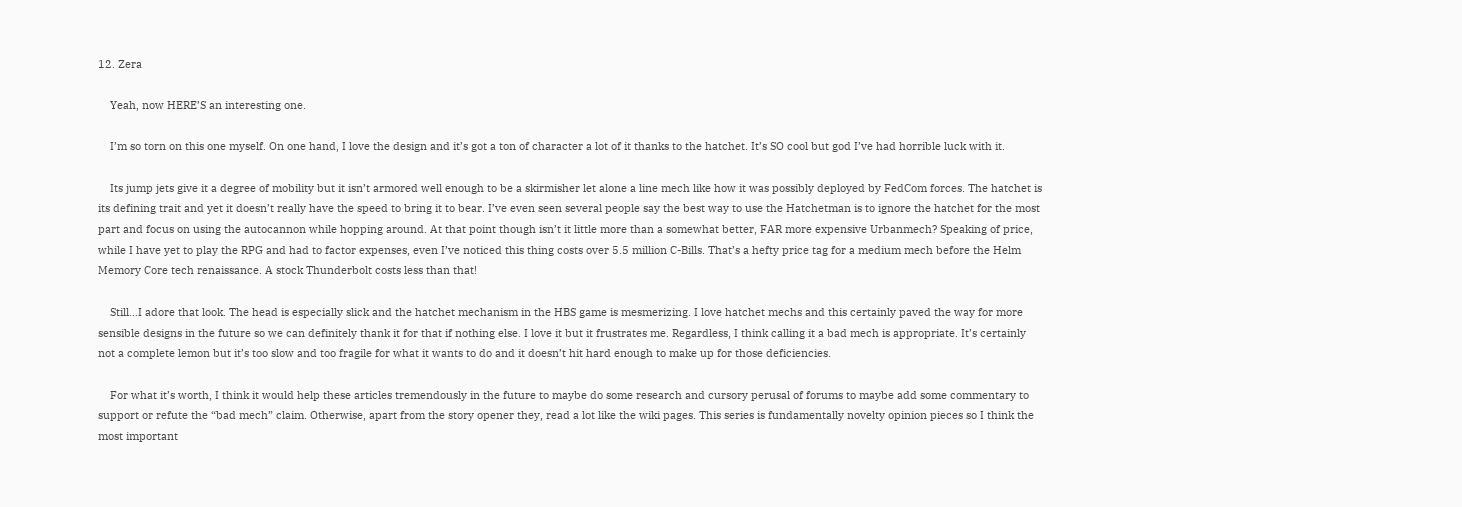12. Zera

    Yeah, now HERE’S an interesting one.

    I’m so torn on this one myself. On one hand, I love the design and it’s got a ton of character a lot of it thanks to the hatchet. It’s SO cool but god I’ve had horrible luck with it.

    Its jump jets give it a degree of mobility but it isn’t armored well enough to be a skirmisher let alone a line mech like how it was possibly deployed by FedCom forces. The hatchet is its defining trait and yet it doesn’t really have the speed to bring it to bear. I’ve even seen several people say the best way to use the Hatchetman is to ignore the hatchet for the most part and focus on using the autocannon while hopping around. At that point though isn’t it little more than a somewhat better, FAR more expensive Urbanmech? Speaking of price, while I have yet to play the RPG and had to factor expenses, even I’ve noticed this thing costs over 5.5 million C-Bills. That’s a hefty price tag for a medium mech before the Helm Memory Core tech renaissance. A stock Thunderbolt costs less than that!

    Still…I adore that look. The head is especially slick and the hatchet mechanism in the HBS game is mesmerizing. I love hatchet mechs and this certainly paved the way for more sensible designs in the future so we can definitely thank it for that if nothing else. I love it but it frustrates me. Regardless, I think calling it a bad mech is appropriate. It’s certainly not a complete lemon but it’s too slow and too fragile for what it wants to do and it doesn’t hit hard enough to make up for those deficiencies.

    For what it’s worth, I think it would help these articles tremendously in the future to maybe do some research and cursory perusal of forums to maybe add some commentary to support or refute the “bad mech” claim. Otherwise, apart from the story opener they, read a lot like the wiki pages. This series is fundamentally novelty opinion pieces so I think the most important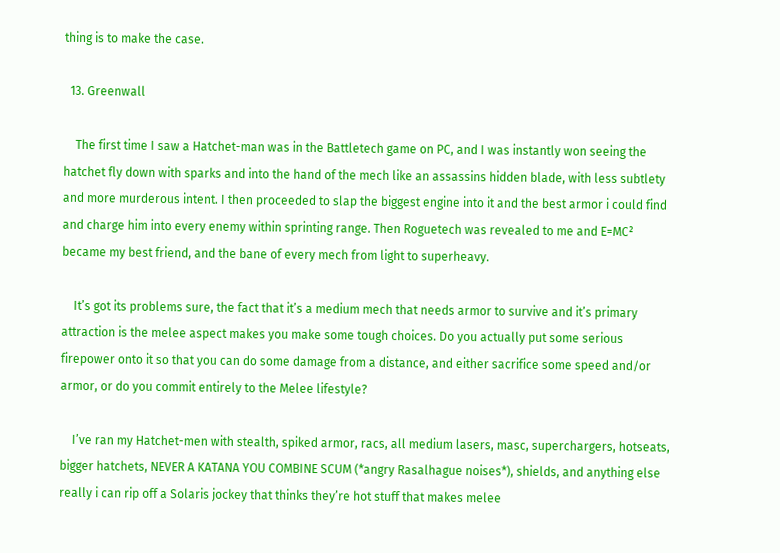thing is to make the case.

  13. Greenwall

    The first time I saw a Hatchet-man was in the Battletech game on PC, and I was instantly won seeing the hatchet fly down with sparks and into the hand of the mech like an assassins hidden blade, with less subtlety and more murderous intent. I then proceeded to slap the biggest engine into it and the best armor i could find and charge him into every enemy within sprinting range. Then Roguetech was revealed to me and E=MC² became my best friend, and the bane of every mech from light to superheavy.

    It’s got its problems sure, the fact that it’s a medium mech that needs armor to survive and it’s primary attraction is the melee aspect makes you make some tough choices. Do you actually put some serious firepower onto it so that you can do some damage from a distance, and either sacrifice some speed and/or armor, or do you commit entirely to the Melee lifestyle?

    I’ve ran my Hatchet-men with stealth, spiked armor, racs, all medium lasers, masc, superchargers, hotseats, bigger hatchets, NEVER A KATANA YOU COMBINE SCUM (*angry Rasalhague noises*), shields, and anything else really i can rip off a Solaris jockey that thinks they’re hot stuff that makes melee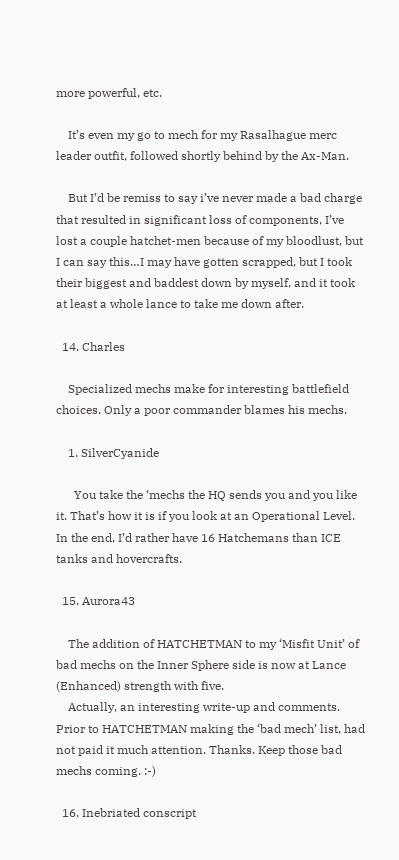more powerful, etc.

    It’s even my go to mech for my Rasalhague merc leader outfit, followed shortly behind by the Ax-Man.

    But I’d be remiss to say i’ve never made a bad charge that resulted in significant loss of components, I’ve lost a couple hatchet-men because of my bloodlust, but I can say this…I may have gotten scrapped, but I took their biggest and baddest down by myself, and it took at least a whole lance to take me down after.

  14. Charles

    Specialized mechs make for interesting battlefield choices. Only a poor commander blames his mechs.

    1. SilverCyanide

      You take the ‘mechs the HQ sends you and you like it. That’s how it is if you look at an Operational Level. In the end, I’d rather have 16 Hatchemans than ICE tanks and hovercrafts.

  15. Aurora43

    The addition of HATCHETMAN to my ‘Misfit Unit’ of bad mechs on the Inner Sphere side is now at Lance (Enhanced) strength with five.
    Actually, an interesting write-up and comments. Prior to HATCHETMAN making the ‘bad mech’ list, had not paid it much attention. Thanks. Keep those bad mechs coming. :-)

  16. Inebriated conscript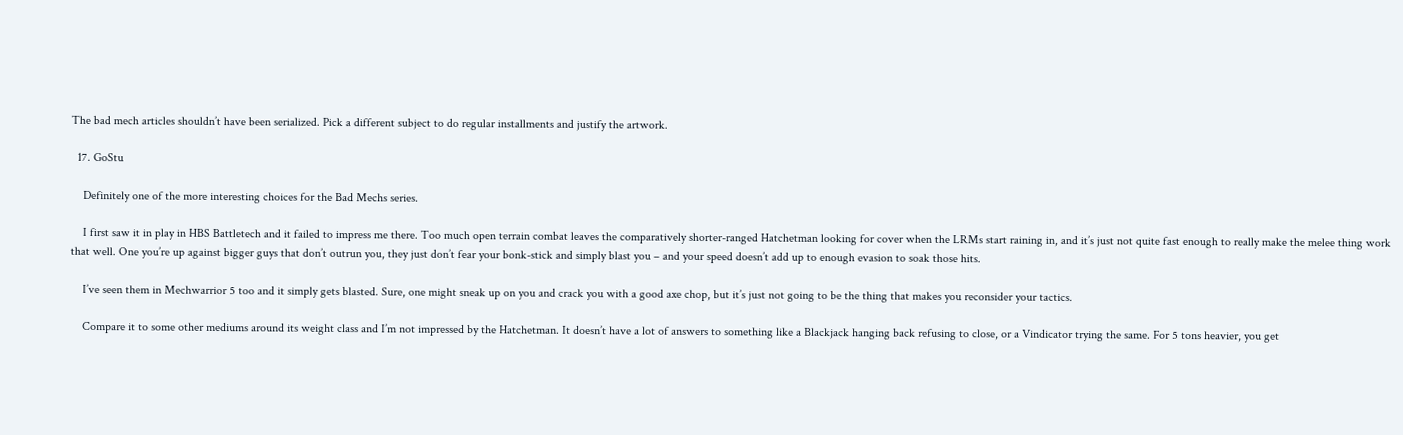The bad mech articles shouldn’t have been serialized. Pick a different subject to do regular installments and justify the artwork.

  17. GoStu

    Definitely one of the more interesting choices for the Bad Mechs series.

    I first saw it in play in HBS Battletech and it failed to impress me there. Too much open terrain combat leaves the comparatively shorter-ranged Hatchetman looking for cover when the LRMs start raining in, and it’s just not quite fast enough to really make the melee thing work that well. One you’re up against bigger guys that don’t outrun you, they just don’t fear your bonk-stick and simply blast you – and your speed doesn’t add up to enough evasion to soak those hits.

    I’ve seen them in Mechwarrior 5 too and it simply gets blasted. Sure, one might sneak up on you and crack you with a good axe chop, but it’s just not going to be the thing that makes you reconsider your tactics.

    Compare it to some other mediums around its weight class and I’m not impressed by the Hatchetman. It doesn’t have a lot of answers to something like a Blackjack hanging back refusing to close, or a Vindicator trying the same. For 5 tons heavier, you get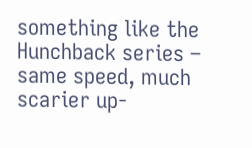something like the Hunchback series – same speed, much scarier up-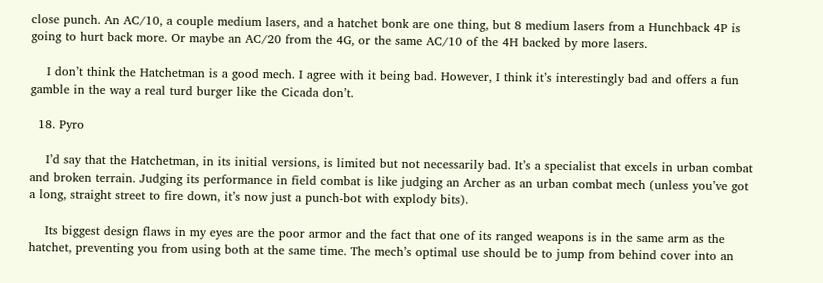close punch. An AC/10, a couple medium lasers, and a hatchet bonk are one thing, but 8 medium lasers from a Hunchback 4P is going to hurt back more. Or maybe an AC/20 from the 4G, or the same AC/10 of the 4H backed by more lasers.

    I don’t think the Hatchetman is a good mech. I agree with it being bad. However, I think it’s interestingly bad and offers a fun gamble in the way a real turd burger like the Cicada don’t.

  18. Pyro

    I’d say that the Hatchetman, in its initial versions, is limited but not necessarily bad. It’s a specialist that excels in urban combat and broken terrain. Judging its performance in field combat is like judging an Archer as an urban combat mech (unless you’ve got a long, straight street to fire down, it’s now just a punch-bot with explody bits).

    Its biggest design flaws in my eyes are the poor armor and the fact that one of its ranged weapons is in the same arm as the hatchet, preventing you from using both at the same time. The mech’s optimal use should be to jump from behind cover into an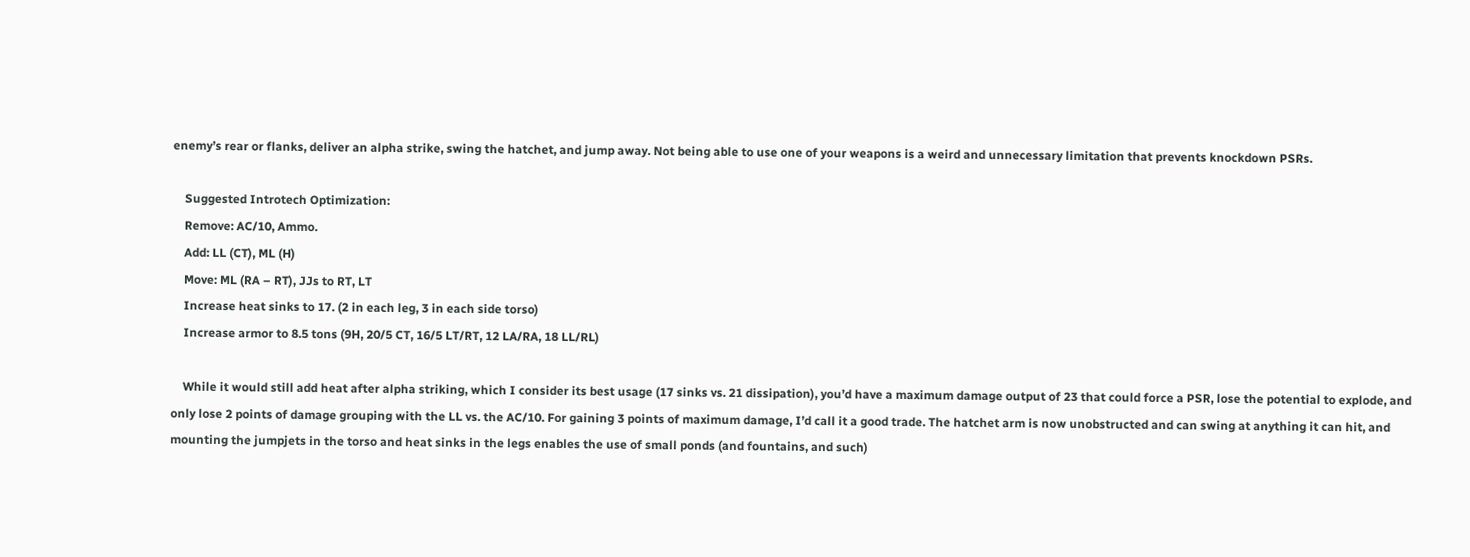enemy’s rear or flanks, deliver an alpha strike, swing the hatchet, and jump away. Not being able to use one of your weapons is a weird and unnecessary limitation that prevents knockdown PSRs.

    Suggested Introtech Optimization:
    Remove: AC/10, Ammo.
    Add: LL (CT), ML (H)
    Move: ML (RA – RT), JJs to RT, LT
    Increase heat sinks to 17. (2 in each leg, 3 in each side torso)
    Increase armor to 8.5 tons (9H, 20/5 CT, 16/5 LT/RT, 12 LA/RA, 18 LL/RL)

    While it would still add heat after alpha striking, which I consider its best usage (17 sinks vs. 21 dissipation), you’d have a maximum damage output of 23 that could force a PSR, lose the potential to explode, and only lose 2 points of damage grouping with the LL vs. the AC/10. For gaining 3 points of maximum damage, I’d call it a good trade. The hatchet arm is now unobstructed and can swing at anything it can hit, and mounting the jumpjets in the torso and heat sinks in the legs enables the use of small ponds (and fountains, and such)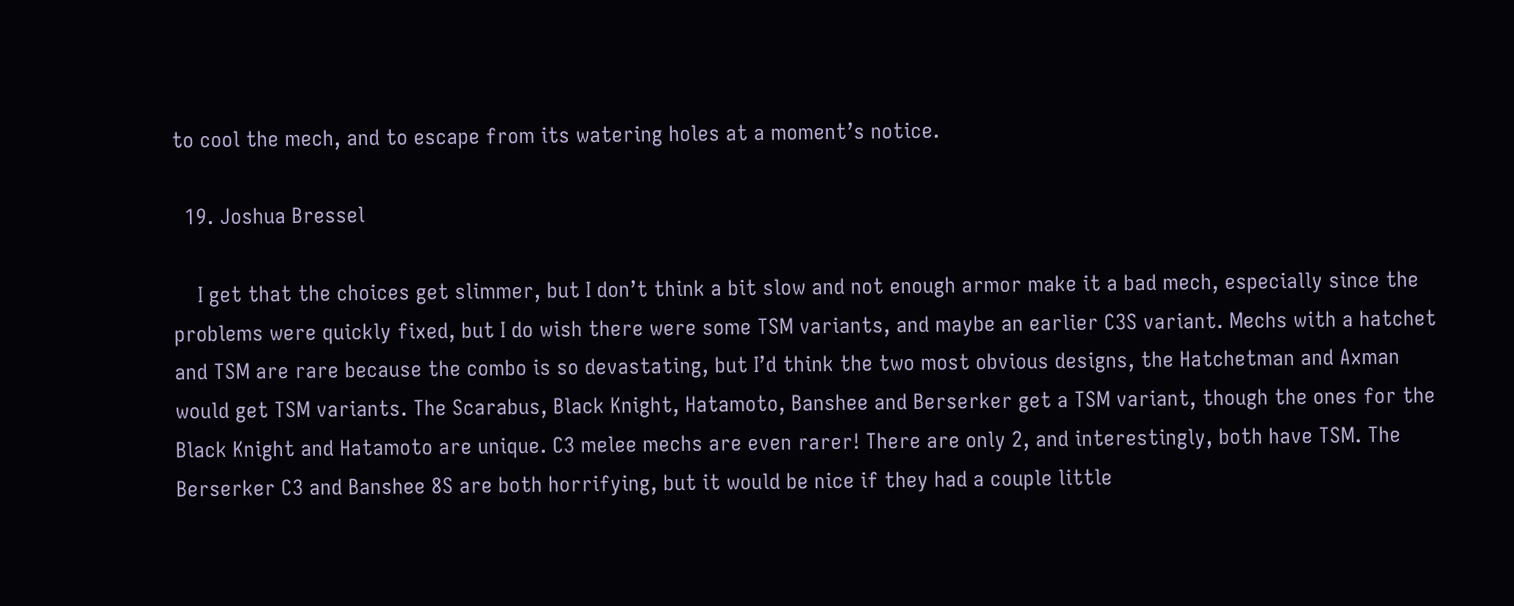to cool the mech, and to escape from its watering holes at a moment’s notice.

  19. Joshua Bressel

    I get that the choices get slimmer, but I don’t think a bit slow and not enough armor make it a bad mech, especially since the problems were quickly fixed, but I do wish there were some TSM variants, and maybe an earlier C3S variant. Mechs with a hatchet and TSM are rare because the combo is so devastating, but I’d think the two most obvious designs, the Hatchetman and Axman would get TSM variants. The Scarabus, Black Knight, Hatamoto, Banshee and Berserker get a TSM variant, though the ones for the Black Knight and Hatamoto are unique. C3 melee mechs are even rarer! There are only 2, and interestingly, both have TSM. The Berserker C3 and Banshee 8S are both horrifying, but it would be nice if they had a couple little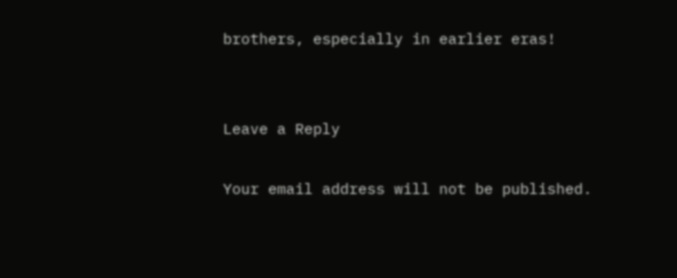brothers, especially in earlier eras!


Leave a Reply

Your email address will not be published.